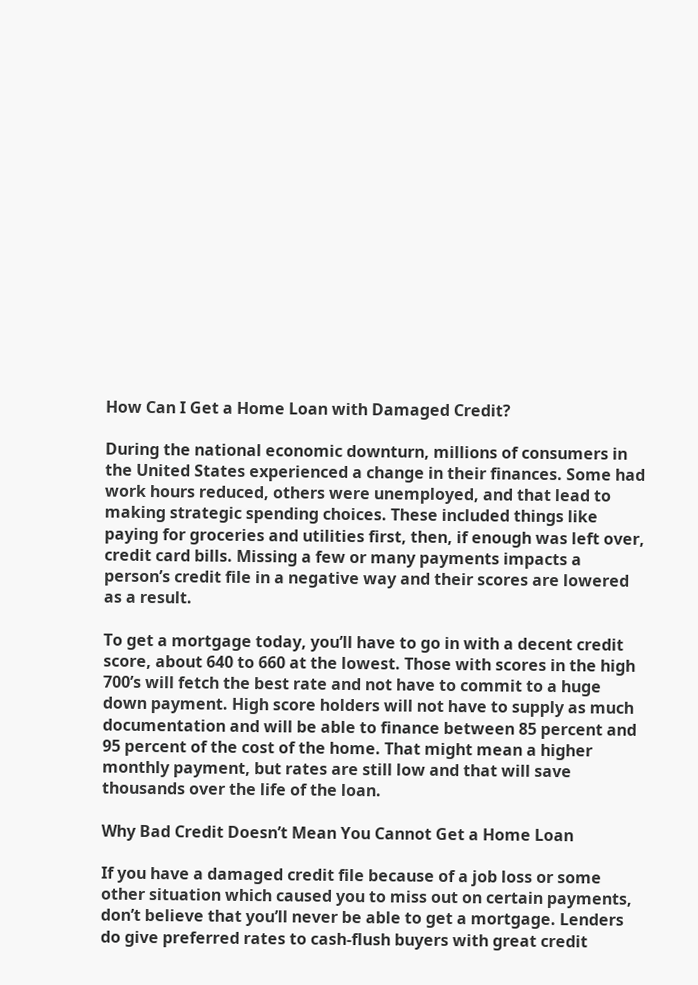How Can I Get a Home Loan with Damaged Credit?

During the national economic downturn, millions of consumers in the United States experienced a change in their finances. Some had work hours reduced, others were unemployed, and that lead to making strategic spending choices. These included things like paying for groceries and utilities first, then, if enough was left over, credit card bills. Missing a few or many payments impacts a person’s credit file in a negative way and their scores are lowered as a result.

To get a mortgage today, you’ll have to go in with a decent credit score, about 640 to 660 at the lowest. Those with scores in the high 700’s will fetch the best rate and not have to commit to a huge down payment. High score holders will not have to supply as much documentation and will be able to finance between 85 percent and 95 percent of the cost of the home. That might mean a higher monthly payment, but rates are still low and that will save thousands over the life of the loan.

Why Bad Credit Doesn’t Mean You Cannot Get a Home Loan

If you have a damaged credit file because of a job loss or some other situation which caused you to miss out on certain payments, don’t believe that you’ll never be able to get a mortgage. Lenders do give preferred rates to cash-flush buyers with great credit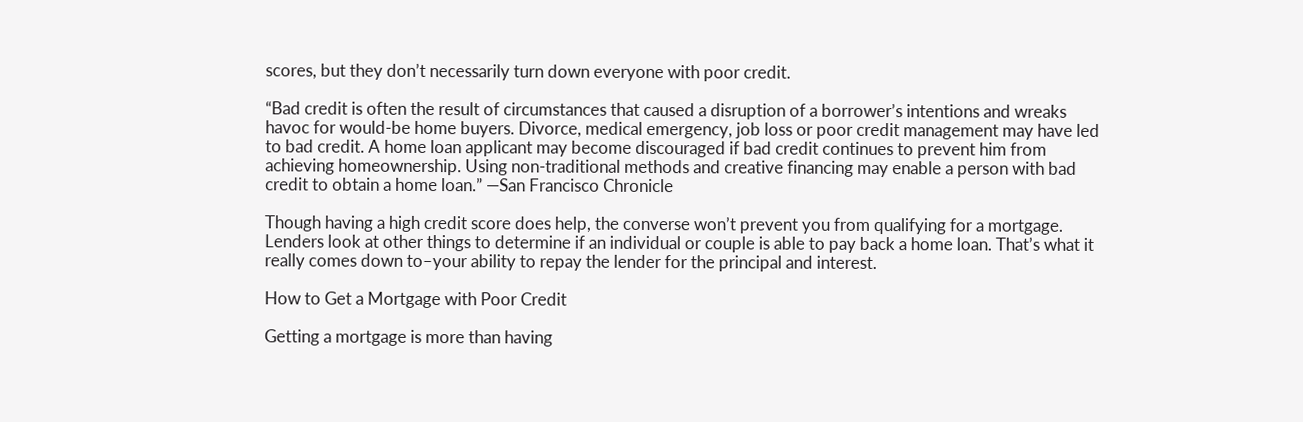scores, but they don’t necessarily turn down everyone with poor credit.

“Bad credit is often the result of circumstances that caused a disruption of a borrower’s intentions and wreaks havoc for would-be home buyers. Divorce, medical emergency, job loss or poor credit management may have led to bad credit. A home loan applicant may become discouraged if bad credit continues to prevent him from achieving homeownership. Using non-traditional methods and creative financing may enable a person with bad credit to obtain a home loan.” —San Francisco Chronicle

Though having a high credit score does help, the converse won’t prevent you from qualifying for a mortgage. Lenders look at other things to determine if an individual or couple is able to pay back a home loan. That’s what it really comes down to–your ability to repay the lender for the principal and interest.

How to Get a Mortgage with Poor Credit

Getting a mortgage is more than having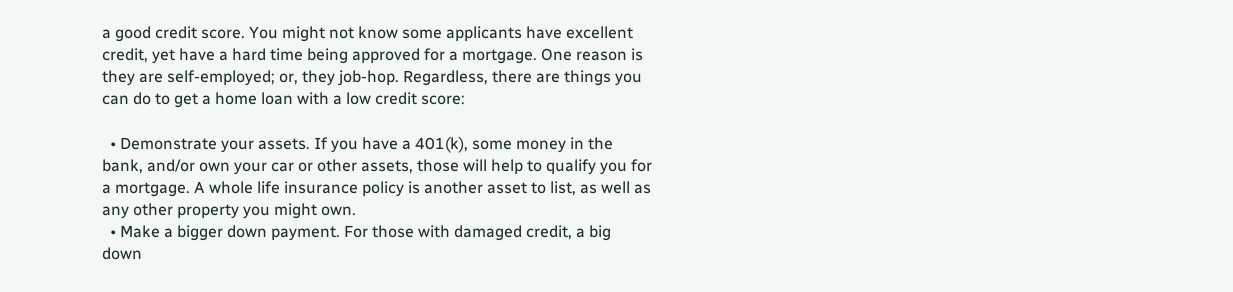a good credit score. You might not know some applicants have excellent credit, yet have a hard time being approved for a mortgage. One reason is they are self-employed; or, they job-hop. Regardless, there are things you can do to get a home loan with a low credit score:

  • Demonstrate your assets. If you have a 401(k), some money in the bank, and/or own your car or other assets, those will help to qualify you for a mortgage. A whole life insurance policy is another asset to list, as well as any other property you might own.
  • Make a bigger down payment. For those with damaged credit, a big down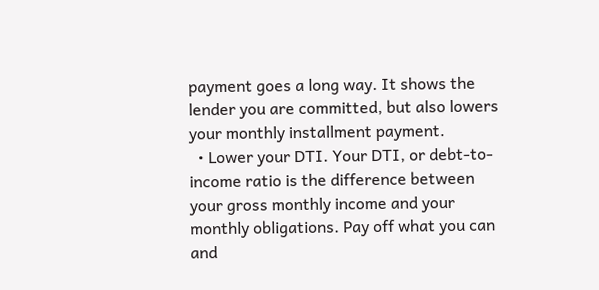payment goes a long way. It shows the lender you are committed, but also lowers your monthly installment payment.
  • Lower your DTI. Your DTI, or debt-to-income ratio is the difference between your gross monthly income and your monthly obligations. Pay off what you can and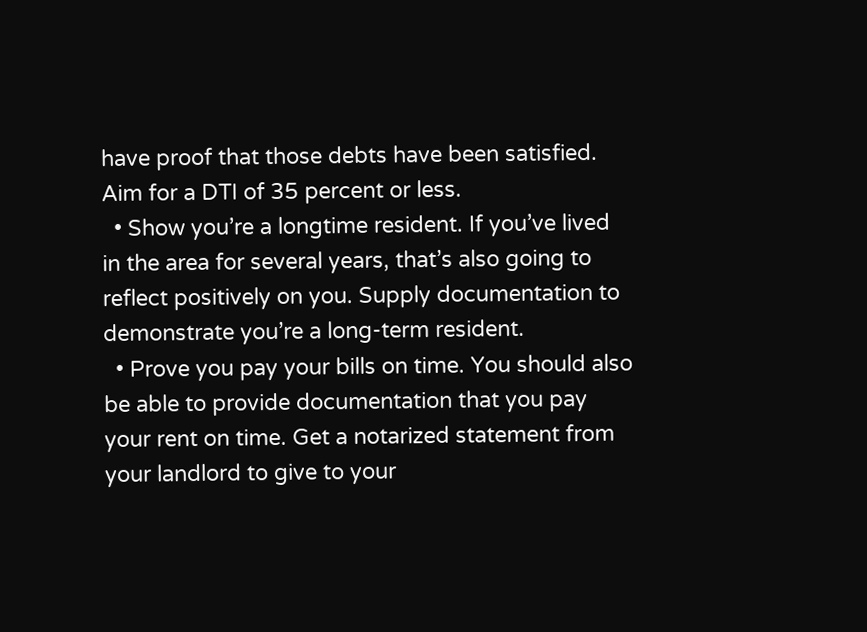have proof that those debts have been satisfied. Aim for a DTI of 35 percent or less.
  • Show you’re a longtime resident. If you’ve lived in the area for several years, that’s also going to reflect positively on you. Supply documentation to demonstrate you’re a long-term resident.
  • Prove you pay your bills on time. You should also be able to provide documentation that you pay your rent on time. Get a notarized statement from your landlord to give to your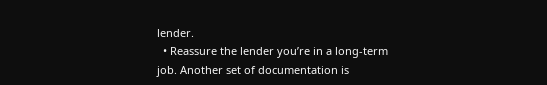lender.
  • Reassure the lender you’re in a long-term job. Another set of documentation is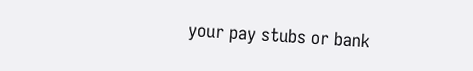your pay stubs or bank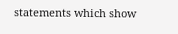statements which show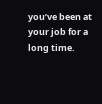you’ve been at your job for a long time.